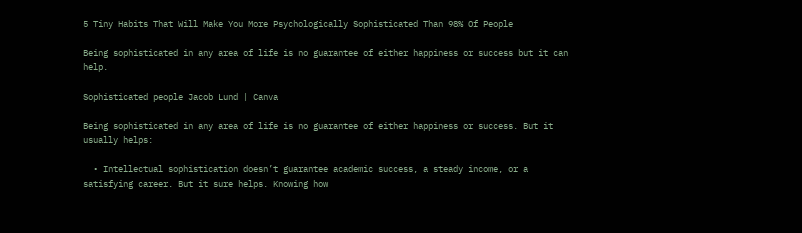5 Tiny Habits That Will Make You More Psychologically Sophisticated Than 98% Of People

Being sophisticated in any area of life is no guarantee of either happiness or success but it can help.

Sophisticated people Jacob Lund | Canva

Being sophisticated in any area of life is no guarantee of either happiness or success. But it usually helps:

  • Intellectual sophistication doesn’t guarantee academic success, a steady income, or a satisfying career. But it sure helps. Knowing how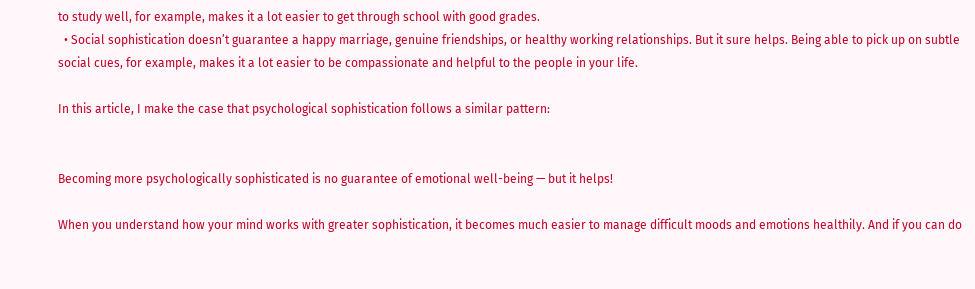to study well, for example, makes it a lot easier to get through school with good grades.
  • Social sophistication doesn’t guarantee a happy marriage, genuine friendships, or healthy working relationships. But it sure helps. Being able to pick up on subtle social cues, for example, makes it a lot easier to be compassionate and helpful to the people in your life.

In this article, I make the case that psychological sophistication follows a similar pattern:


Becoming more psychologically sophisticated is no guarantee of emotional well-being — but it helps!

When you understand how your mind works with greater sophistication, it becomes much easier to manage difficult moods and emotions healthily. And if you can do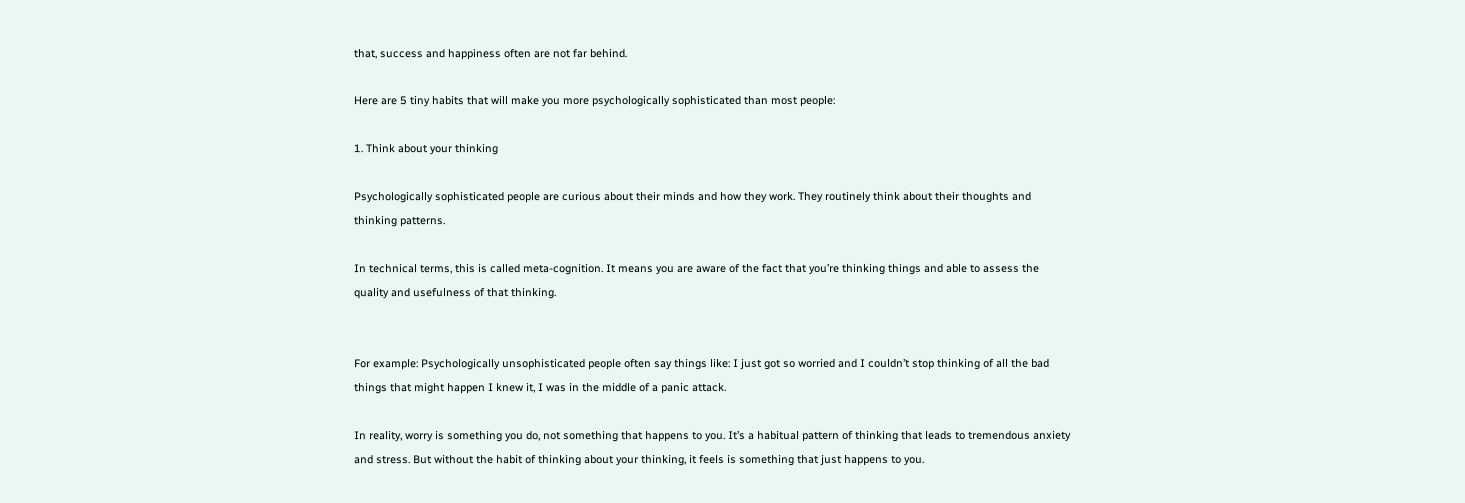that, success and happiness often are not far behind.

Here are 5 tiny habits that will make you more psychologically sophisticated than most people:

1. Think about your thinking

Psychologically sophisticated people are curious about their minds and how they work. They routinely think about their thoughts and thinking patterns.

In technical terms, this is called meta-cognition. It means you are aware of the fact that you’re thinking things and able to assess the quality and usefulness of that thinking.


For example: Psychologically unsophisticated people often say things like: I just got so worried and I couldn’t stop thinking of all the bad things that might happen I knew it, I was in the middle of a panic attack.

In reality, worry is something you do, not something that happens to you. It’s a habitual pattern of thinking that leads to tremendous anxiety and stress. But without the habit of thinking about your thinking, it feels is something that just happens to you.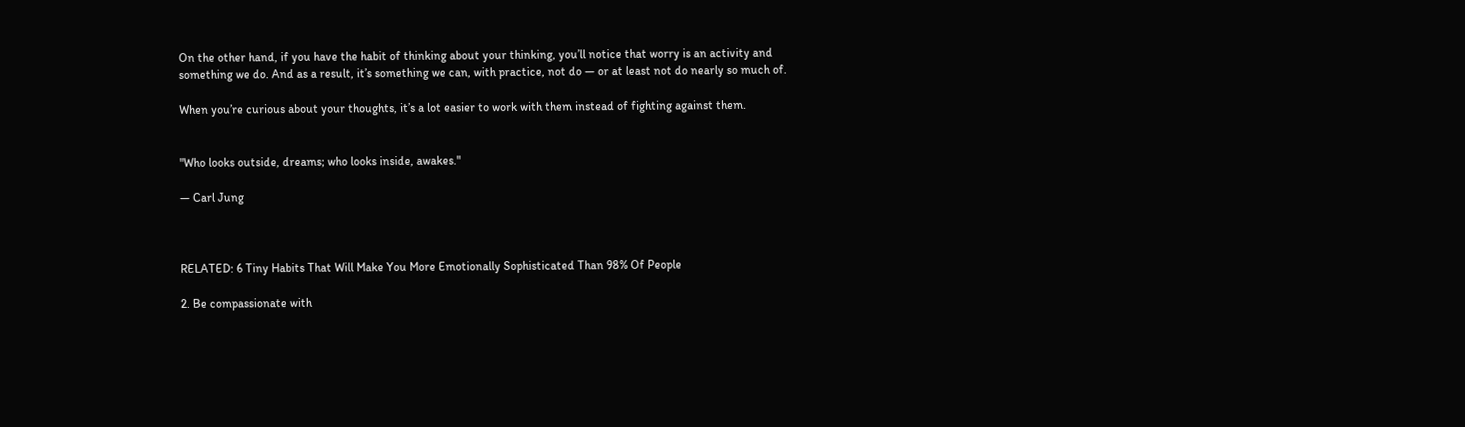On the other hand, if you have the habit of thinking about your thinking, you’ll notice that worry is an activity and something we do. And as a result, it’s something we can, with practice, not do — or at least not do nearly so much of.

When you’re curious about your thoughts, it’s a lot easier to work with them instead of fighting against them.


"Who looks outside, dreams; who looks inside, awakes."

― Carl Jung



RELATED: 6 Tiny Habits That Will Make You More Emotionally Sophisticated Than 98% Of People

2. Be compassionate with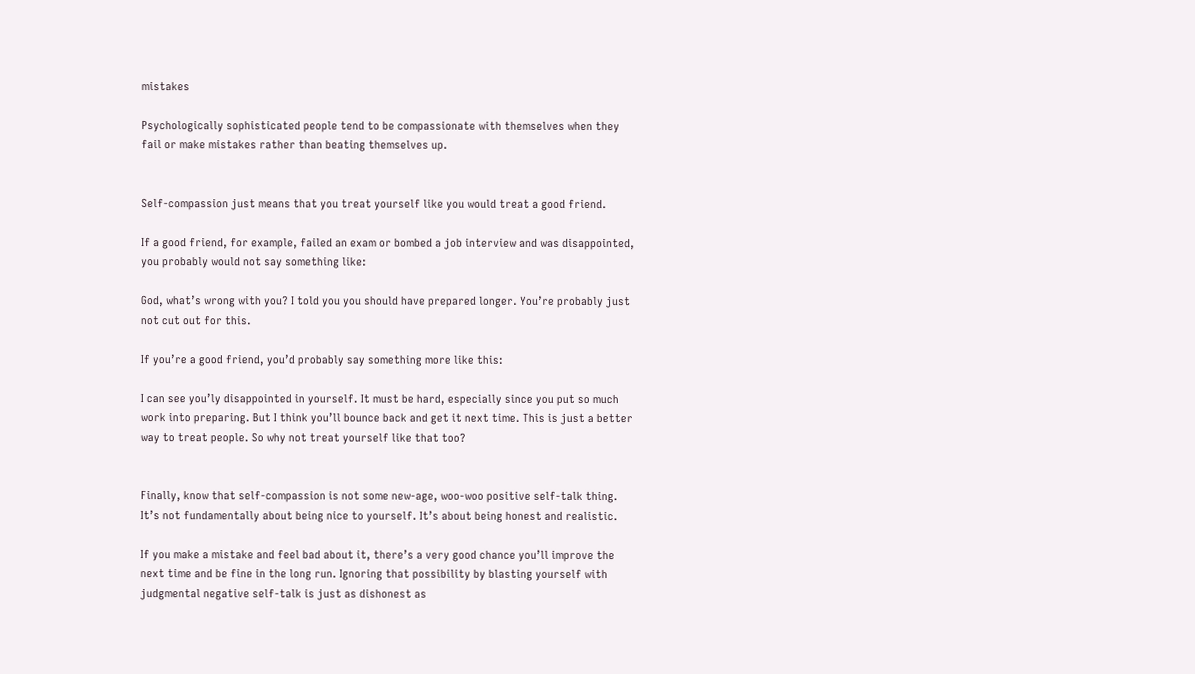mistakes

Psychologically sophisticated people tend to be compassionate with themselves when they fail or make mistakes rather than beating themselves up.


Self-compassion just means that you treat yourself like you would treat a good friend.

If a good friend, for example, failed an exam or bombed a job interview and was disappointed, you probably would not say something like:

God, what’s wrong with you? I told you you should have prepared longer. You’re probably just not cut out for this.

If you’re a good friend, you’d probably say something more like this:

I can see you’ly disappointed in yourself. It must be hard, especially since you put so much work into preparing. But I think you’ll bounce back and get it next time. This is just a better way to treat people. So why not treat yourself like that too?


Finally, know that self-compassion is not some new-age, woo-woo positive self-talk thing. It’s not fundamentally about being nice to yourself. It’s about being honest and realistic.

If you make a mistake and feel bad about it, there’s a very good chance you’ll improve the next time and be fine in the long run. Ignoring that possibility by blasting yourself with judgmental negative self-talk is just as dishonest as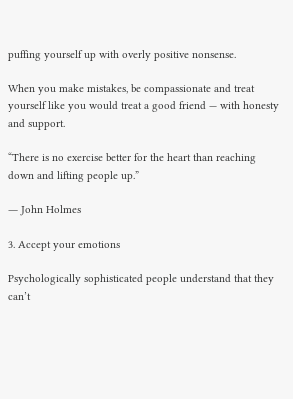puffing yourself up with overly positive nonsense.

When you make mistakes, be compassionate and treat yourself like you would treat a good friend — with honesty and support.

“There is no exercise better for the heart than reaching down and lifting people up.”

― John Holmes

3. Accept your emotions

Psychologically sophisticated people understand that they can’t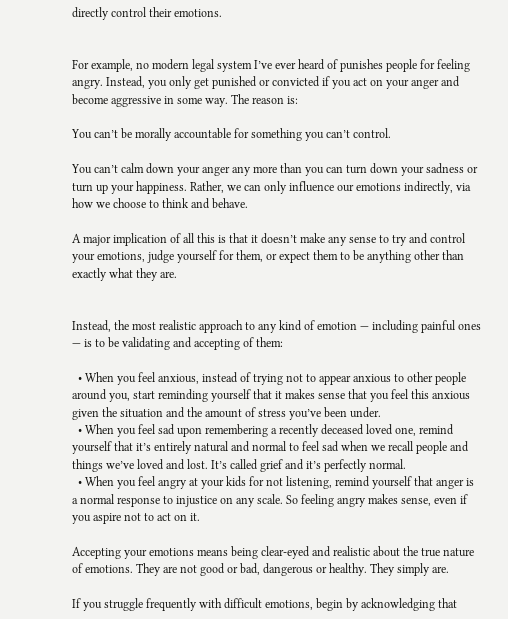directly control their emotions.


For example, no modern legal system I’ve ever heard of punishes people for feeling angry. Instead, you only get punished or convicted if you act on your anger and become aggressive in some way. The reason is:

You can’t be morally accountable for something you can’t control.

You can’t calm down your anger any more than you can turn down your sadness or turn up your happiness. Rather, we can only influence our emotions indirectly, via how we choose to think and behave.

A major implication of all this is that it doesn’t make any sense to try and control your emotions, judge yourself for them, or expect them to be anything other than exactly what they are.


Instead, the most realistic approach to any kind of emotion — including painful ones — is to be validating and accepting of them:

  • When you feel anxious, instead of trying not to appear anxious to other people around you, start reminding yourself that it makes sense that you feel this anxious given the situation and the amount of stress you’ve been under.
  • When you feel sad upon remembering a recently deceased loved one, remind yourself that it’s entirely natural and normal to feel sad when we recall people and things we’ve loved and lost. It’s called grief and it’s perfectly normal.
  • When you feel angry at your kids for not listening, remind yourself that anger is a normal response to injustice on any scale. So feeling angry makes sense, even if you aspire not to act on it.

Accepting your emotions means being clear-eyed and realistic about the true nature of emotions. They are not good or bad, dangerous or healthy. They simply are.

If you struggle frequently with difficult emotions, begin by acknowledging that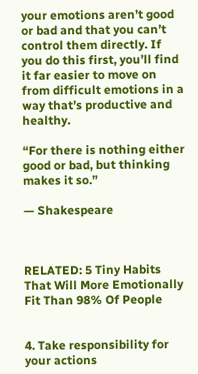your emotions aren’t good or bad and that you can’t control them directly. If you do this first, you’ll find it far easier to move on from difficult emotions in a way that’s productive and healthy.

“For there is nothing either good or bad, but thinking makes it so.”

— Shakespeare



RELATED: 5 Tiny Habits That Will More Emotionally Fit Than 98% Of People


4. Take responsibility for your actions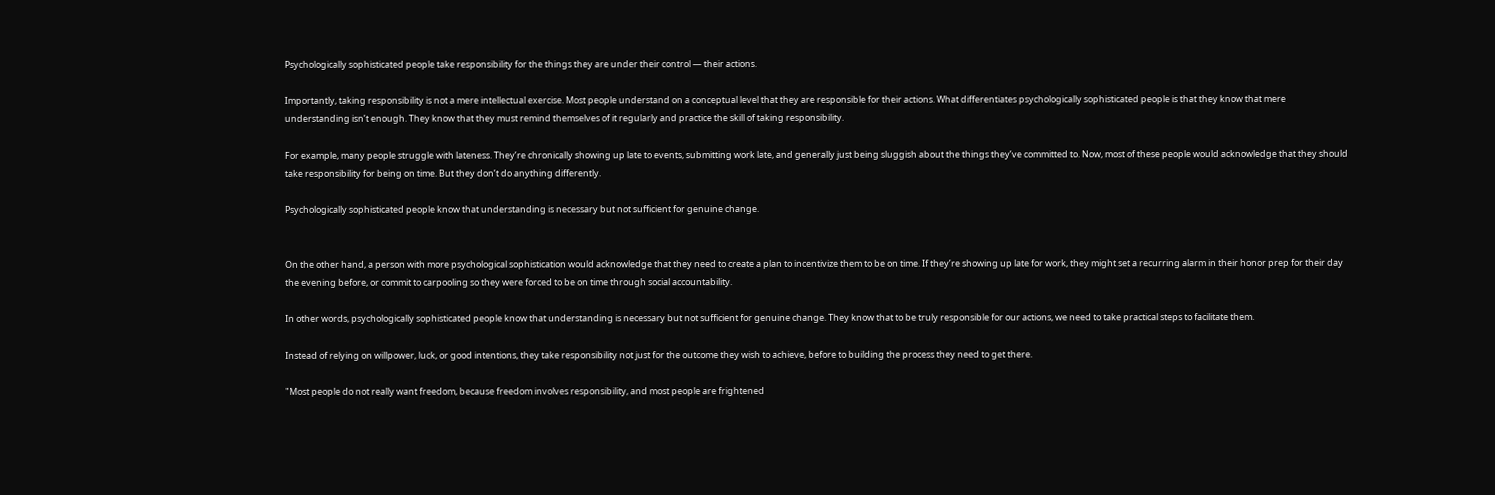Psychologically sophisticated people take responsibility for the things they are under their control — their actions.

Importantly, taking responsibility is not a mere intellectual exercise. Most people understand on a conceptual level that they are responsible for their actions. What differentiates psychologically sophisticated people is that they know that mere understanding isn’t enough. They know that they must remind themselves of it regularly and practice the skill of taking responsibility.

For example, many people struggle with lateness. They’re chronically showing up late to events, submitting work late, and generally just being sluggish about the things they’ve committed to. Now, most of these people would acknowledge that they should take responsibility for being on time. But they don’t do anything differently.

Psychologically sophisticated people know that understanding is necessary but not sufficient for genuine change.


On the other hand, a person with more psychological sophistication would acknowledge that they need to create a plan to incentivize them to be on time. If they’re showing up late for work, they might set a recurring alarm in their honor prep for their day the evening before, or commit to carpooling so they were forced to be on time through social accountability.

In other words, psychologically sophisticated people know that understanding is necessary but not sufficient for genuine change. They know that to be truly responsible for our actions, we need to take practical steps to facilitate them.

Instead of relying on willpower, luck, or good intentions, they take responsibility not just for the outcome they wish to achieve, before to building the process they need to get there.

"Most people do not really want freedom, because freedom involves responsibility, and most people are frightened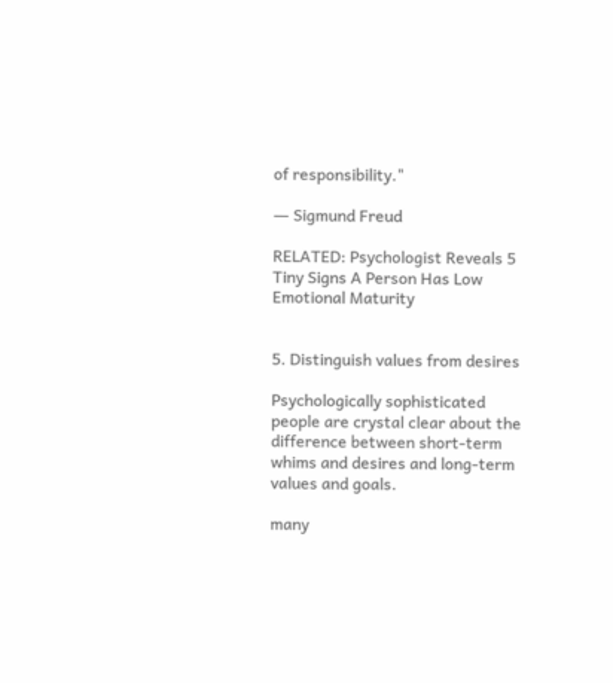of responsibility."

― Sigmund Freud

RELATED: Psychologist Reveals 5 Tiny Signs A Person Has Low Emotional Maturity


5. Distinguish values from desires

Psychologically sophisticated people are crystal clear about the difference between short-term whims and desires and long-term values and goals.

many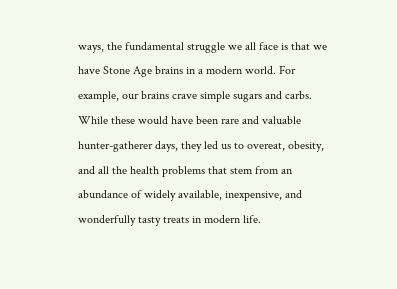ways, the fundamental struggle we all face is that we have Stone Age brains in a modern world. For example, our brains crave simple sugars and carbs. While these would have been rare and valuable hunter-gatherer days, they led us to overeat, obesity, and all the health problems that stem from an abundance of widely available, inexpensive, and wonderfully tasty treats in modern life.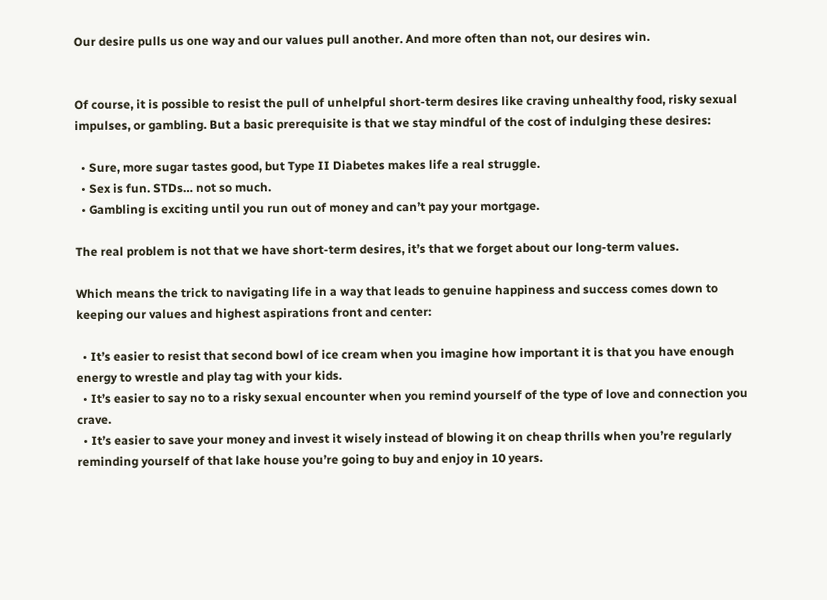Our desire pulls us one way and our values pull another. And more often than not, our desires win.


Of course, it is possible to resist the pull of unhelpful short-term desires like craving unhealthy food, risky sexual impulses, or gambling. But a basic prerequisite is that we stay mindful of the cost of indulging these desires:

  • Sure, more sugar tastes good, but Type II Diabetes makes life a real struggle.
  • Sex is fun. STDs… not so much.
  • Gambling is exciting until you run out of money and can’t pay your mortgage.

The real problem is not that we have short-term desires, it’s that we forget about our long-term values.

Which means the trick to navigating life in a way that leads to genuine happiness and success comes down to keeping our values and highest aspirations front and center:

  • It’s easier to resist that second bowl of ice cream when you imagine how important it is that you have enough energy to wrestle and play tag with your kids.
  • It’s easier to say no to a risky sexual encounter when you remind yourself of the type of love and connection you crave.
  • It’s easier to save your money and invest it wisely instead of blowing it on cheap thrills when you’re regularly reminding yourself of that lake house you’re going to buy and enjoy in 10 years.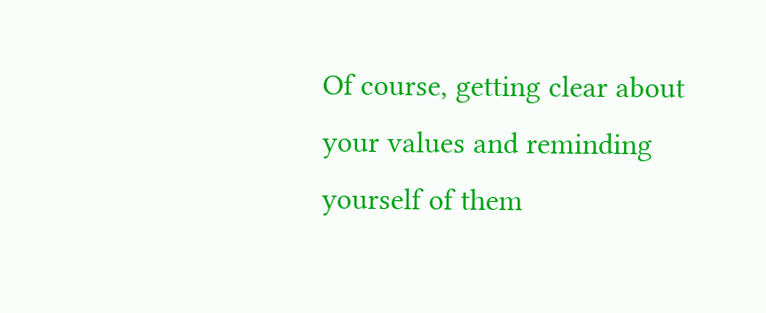Of course, getting clear about your values and reminding yourself of them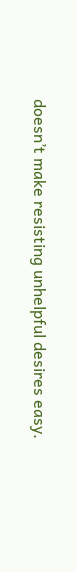doesn’t make resisting unhelpful desires easy.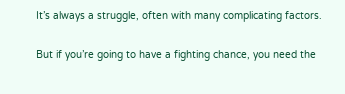It’s always a struggle, often with many complicating factors.


But if you’re going to have a fighting chance, you need the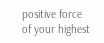positive force of your highest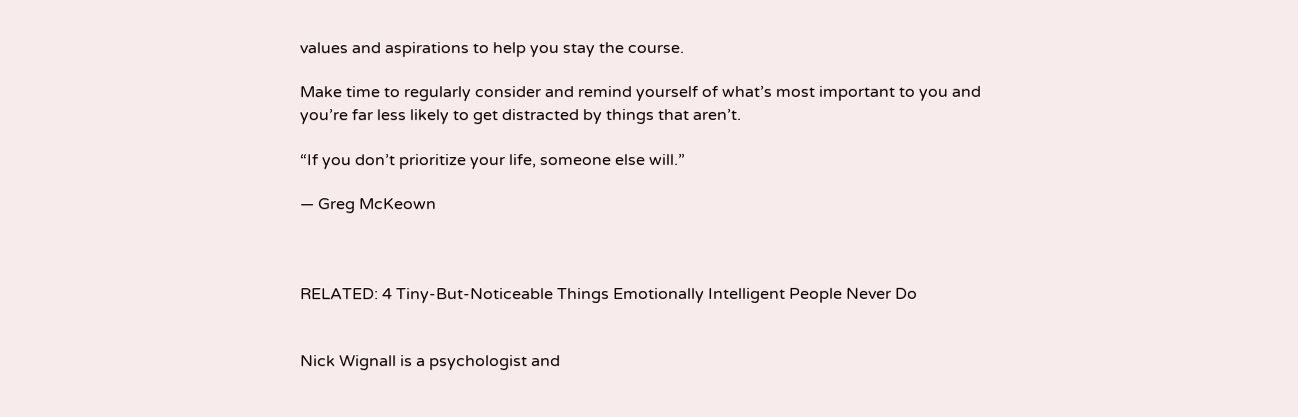values and aspirations to help you stay the course.

Make time to regularly consider and remind yourself of what’s most important to you and you’re far less likely to get distracted by things that aren’t.

“If you don’t prioritize your life, someone else will.”

— Greg McKeown



RELATED: 4 Tiny-But-Noticeable Things Emotionally Intelligent People Never Do


Nick Wignall is a psychologist and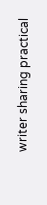writer sharing practical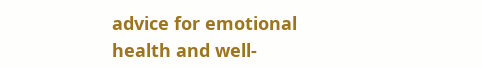advice for emotional health and well-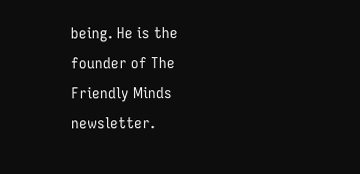being. He is the founder of The Friendly Minds newsletter.